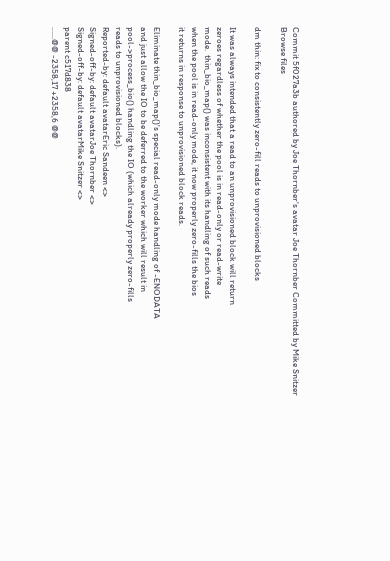Commit 5f027a3b authored by Joe Thornber's avatar Joe Thornber Committed by Mike Snitzer
Browse files

dm thin: fix to consistently zero-fill reads to unprovisioned blocks

It was always intended that a read to an unprovisioned block will return
zeroes regardless of whether the pool is in read-only or read-write
mode.  thin_bio_map() was inconsistent with its handling of such reads
when the pool is in read-only mode, it now properly zero-fills the bios
it returns in response to unprovisioned block reads.

Eliminate thin_bio_map()'s special read-only mode handling of -ENODATA
and just allow the IO to be deferred to the worker which will result in
pool->process_bio() handling the IO (which already properly zero-fills
reads to unprovisioned blocks).
Reported-by: default avatarEric Sandeen <>
Signed-off-by: default avatarJoe Thornber <>
Signed-off-by: default avatarMike Snitzer <>
parent c517d838
......@@ -2358,17 +2358,6 @@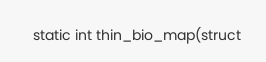static int thin_bio_map(struct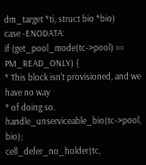dm_target *ti, struct bio *bio)
case -ENODATA:
if (get_pool_mode(tc->pool) == PM_READ_ONLY) {
* This block isn't provisioned, and we have no way
* of doing so.
handle_unserviceable_bio(tc->pool, bio);
cell_defer_no_holder(tc,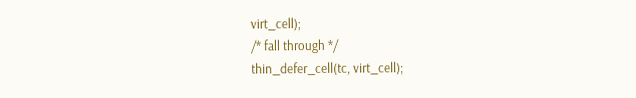virt_cell);
/* fall through */
thin_defer_cell(tc, virt_cell);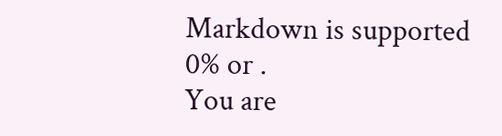Markdown is supported
0% or .
You are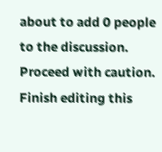about to add 0 people to the discussion. Proceed with caution.
Finish editing this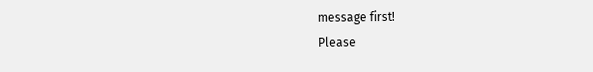message first!
Please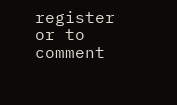register or to comment